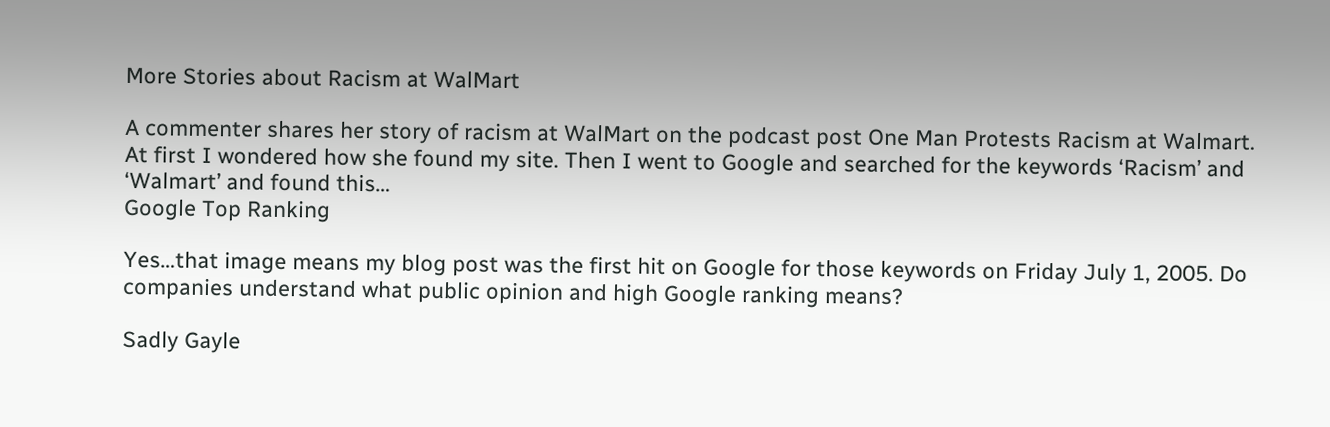More Stories about Racism at WalMart

A commenter shares her story of racism at WalMart on the podcast post One Man Protests Racism at Walmart. At first I wondered how she found my site. Then I went to Google and searched for the keywords ‘Racism’ and ‘Walmart’ and found this…
Google Top Ranking

Yes…that image means my blog post was the first hit on Google for those keywords on Friday July 1, 2005. Do companies understand what public opinion and high Google ranking means?

Sadly Gayle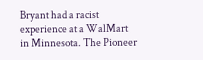Bryant had a racist experience at a WalMart in Minnesota. The Pioneer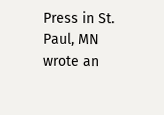Press in St. Paul, MN wrote an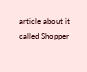article about it called Shopper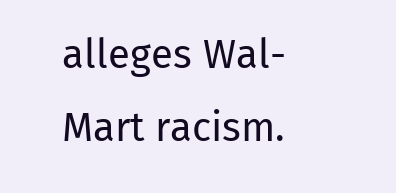alleges Wal-Mart racism.